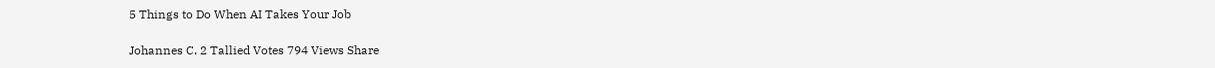5 Things to Do When AI Takes Your Job

Johannes C. 2 Tallied Votes 794 Views Share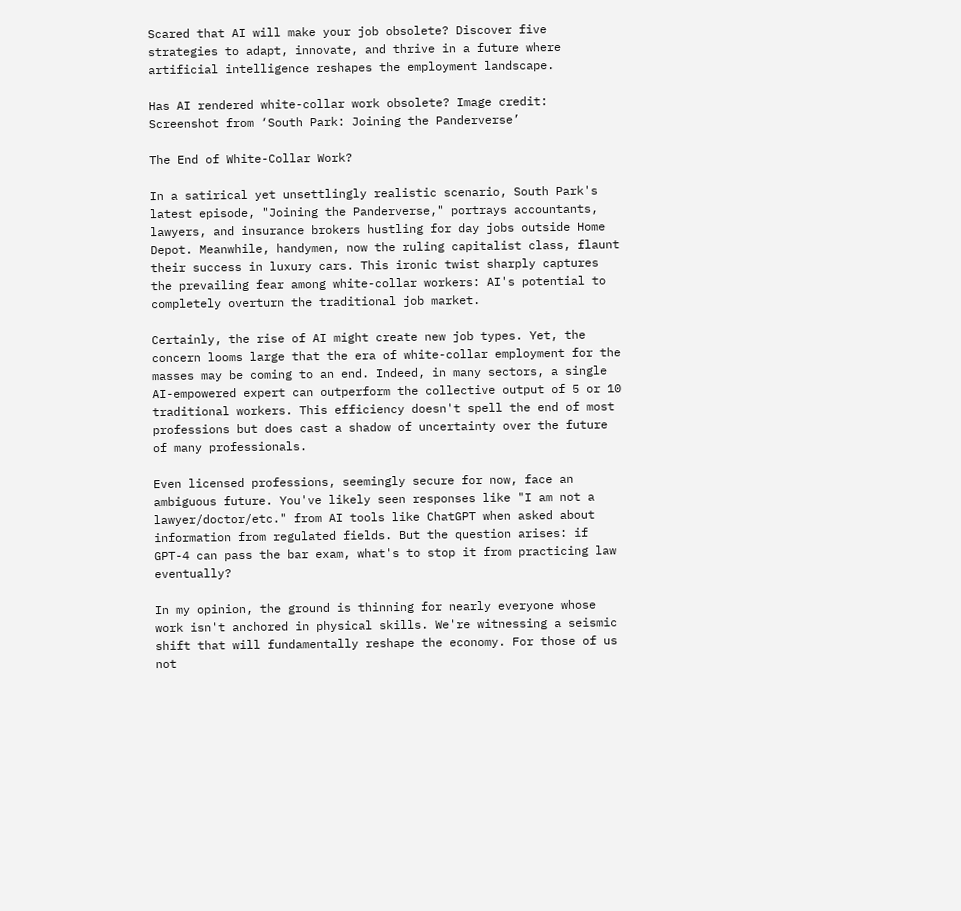Scared that AI will make your job obsolete? Discover five strategies to adapt, innovate, and thrive in a future where artificial intelligence reshapes the employment landscape.

Has AI rendered white-collar work obsolete? Image credit: Screenshot from ‘South Park: Joining the Panderverse’

The End of White-Collar Work?

In a satirical yet unsettlingly realistic scenario, South Park's latest episode, "Joining the Panderverse," portrays accountants, lawyers, and insurance brokers hustling for day jobs outside Home Depot. Meanwhile, handymen, now the ruling capitalist class, flaunt their success in luxury cars. This ironic twist sharply captures the prevailing fear among white-collar workers: AI's potential to completely overturn the traditional job market.

Certainly, the rise of AI might create new job types. Yet, the concern looms large that the era of white-collar employment for the masses may be coming to an end. Indeed, in many sectors, a single AI-empowered expert can outperform the collective output of 5 or 10 traditional workers. This efficiency doesn't spell the end of most professions but does cast a shadow of uncertainty over the future of many professionals.

Even licensed professions, seemingly secure for now, face an ambiguous future. You've likely seen responses like "I am not a lawyer/doctor/etc." from AI tools like ChatGPT when asked about information from regulated fields. But the question arises: if GPT-4 can pass the bar exam, what's to stop it from practicing law eventually?

In my opinion, the ground is thinning for nearly everyone whose work isn't anchored in physical skills. We're witnessing a seismic shift that will fundamentally reshape the economy. For those of us not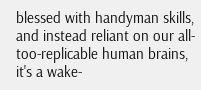blessed with handyman skills, and instead reliant on our all-too-replicable human brains, it's a wake-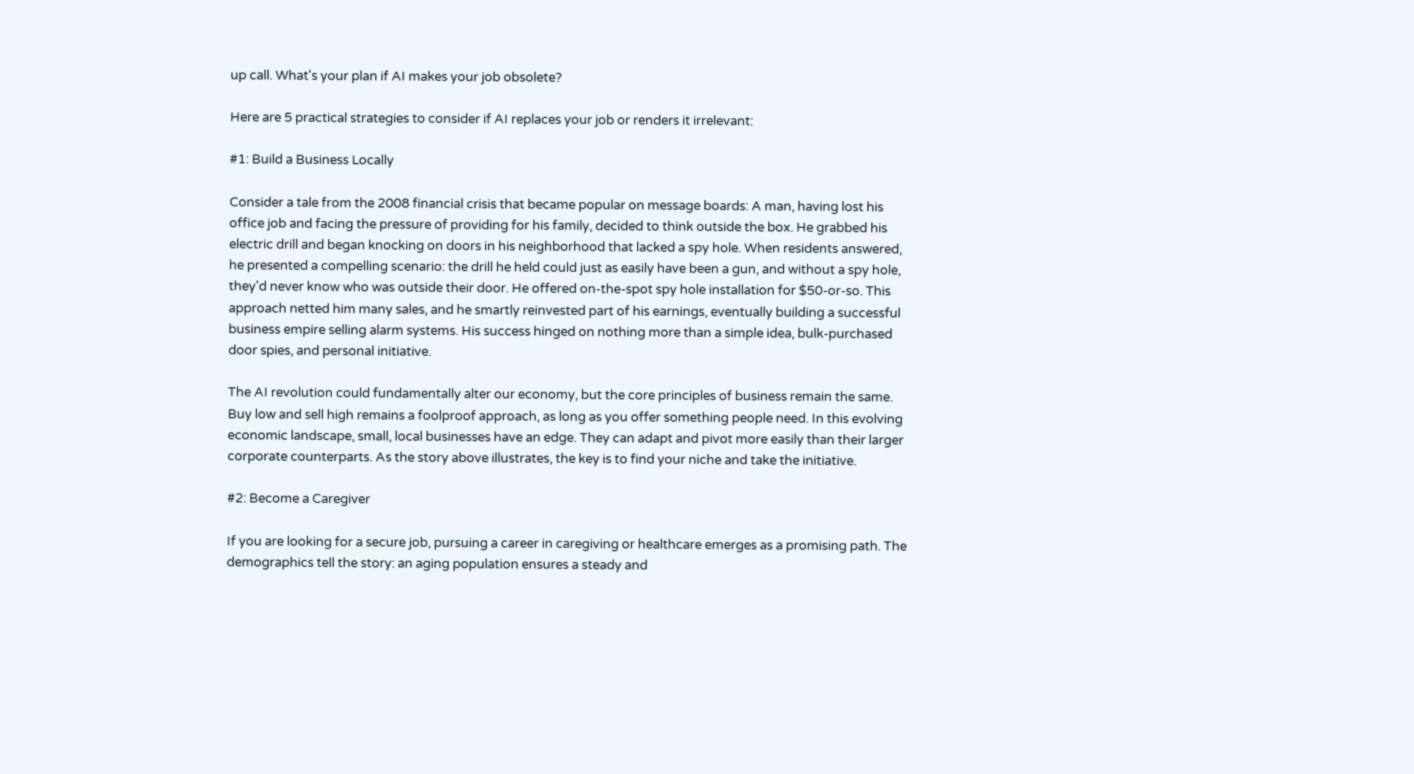up call. What's your plan if AI makes your job obsolete?

Here are 5 practical strategies to consider if AI replaces your job or renders it irrelevant:

#1: Build a Business Locally

Consider a tale from the 2008 financial crisis that became popular on message boards: A man, having lost his office job and facing the pressure of providing for his family, decided to think outside the box. He grabbed his electric drill and began knocking on doors in his neighborhood that lacked a spy hole. When residents answered, he presented a compelling scenario: the drill he held could just as easily have been a gun, and without a spy hole, they'd never know who was outside their door. He offered on-the-spot spy hole installation for $50-or-so. This approach netted him many sales, and he smartly reinvested part of his earnings, eventually building a successful business empire selling alarm systems. His success hinged on nothing more than a simple idea, bulk-purchased door spies, and personal initiative.

The AI revolution could fundamentally alter our economy, but the core principles of business remain the same. Buy low and sell high remains a foolproof approach, as long as you offer something people need. In this evolving economic landscape, small, local businesses have an edge. They can adapt and pivot more easily than their larger corporate counterparts. As the story above illustrates, the key is to find your niche and take the initiative.

#2: Become a Caregiver

If you are looking for a secure job, pursuing a career in caregiving or healthcare emerges as a promising path. The demographics tell the story: an aging population ensures a steady and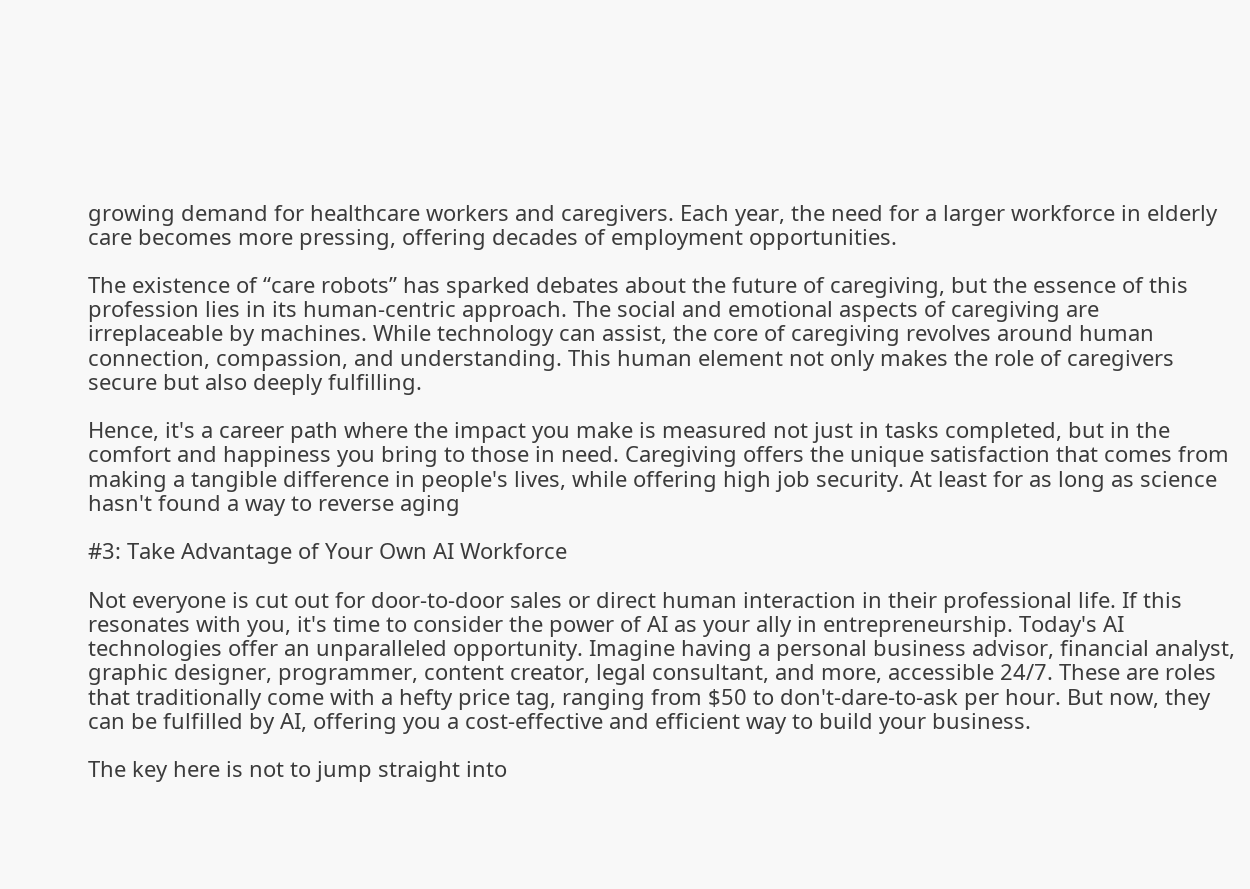growing demand for healthcare workers and caregivers. Each year, the need for a larger workforce in elderly care becomes more pressing, offering decades of employment opportunities.

The existence of “care robots” has sparked debates about the future of caregiving, but the essence of this profession lies in its human-centric approach. The social and emotional aspects of caregiving are irreplaceable by machines. While technology can assist, the core of caregiving revolves around human connection, compassion, and understanding. This human element not only makes the role of caregivers secure but also deeply fulfilling.

Hence, it's a career path where the impact you make is measured not just in tasks completed, but in the comfort and happiness you bring to those in need. Caregiving offers the unique satisfaction that comes from making a tangible difference in people's lives, while offering high job security. At least for as long as science hasn't found a way to reverse aging

#3: Take Advantage of Your Own AI Workforce

Not everyone is cut out for door-to-door sales or direct human interaction in their professional life. If this resonates with you, it's time to consider the power of AI as your ally in entrepreneurship. Today's AI technologies offer an unparalleled opportunity. Imagine having a personal business advisor, financial analyst, graphic designer, programmer, content creator, legal consultant, and more, accessible 24/7. These are roles that traditionally come with a hefty price tag, ranging from $50 to don't-dare-to-ask per hour. But now, they can be fulfilled by AI, offering you a cost-effective and efficient way to build your business.

The key here is not to jump straight into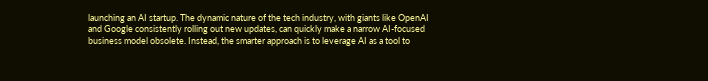launching an AI startup. The dynamic nature of the tech industry, with giants like OpenAI and Google consistently rolling out new updates, can quickly make a narrow AI-focused business model obsolete. Instead, the smarter approach is to leverage AI as a tool to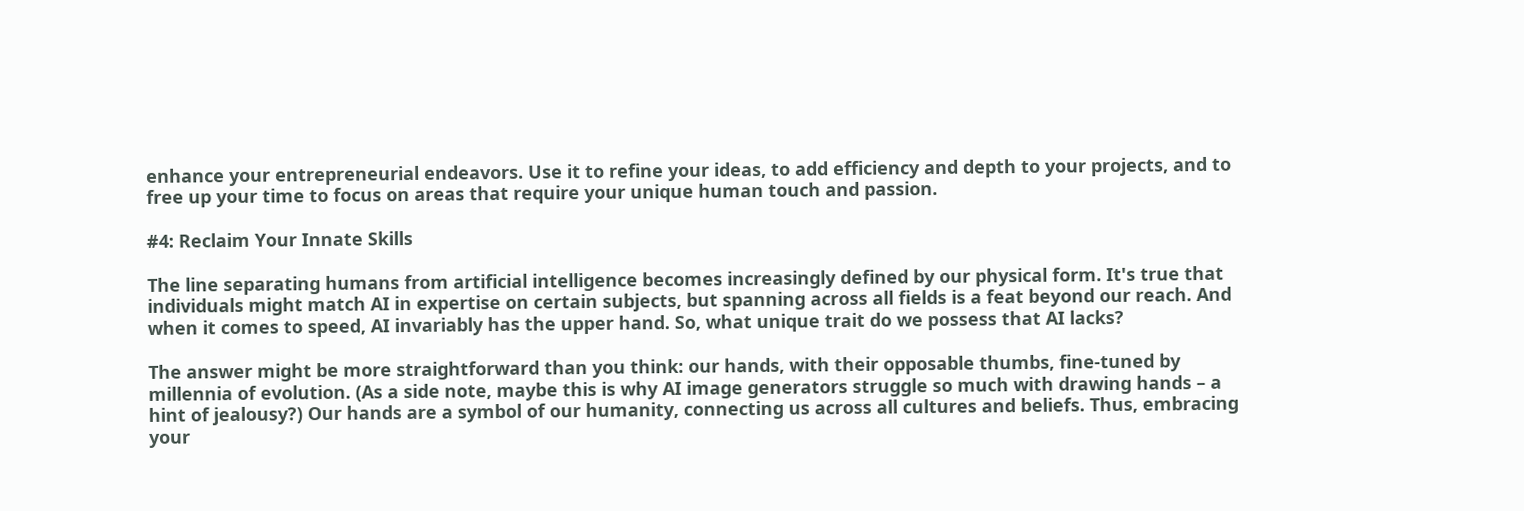enhance your entrepreneurial endeavors. Use it to refine your ideas, to add efficiency and depth to your projects, and to free up your time to focus on areas that require your unique human touch and passion.

#4: Reclaim Your Innate Skills

The line separating humans from artificial intelligence becomes increasingly defined by our physical form. It's true that individuals might match AI in expertise on certain subjects, but spanning across all fields is a feat beyond our reach. And when it comes to speed, AI invariably has the upper hand. So, what unique trait do we possess that AI lacks?

The answer might be more straightforward than you think: our hands, with their opposable thumbs, fine-tuned by millennia of evolution. (As a side note, maybe this is why AI image generators struggle so much with drawing hands – a hint of jealousy?) Our hands are a symbol of our humanity, connecting us across all cultures and beliefs. Thus, embracing your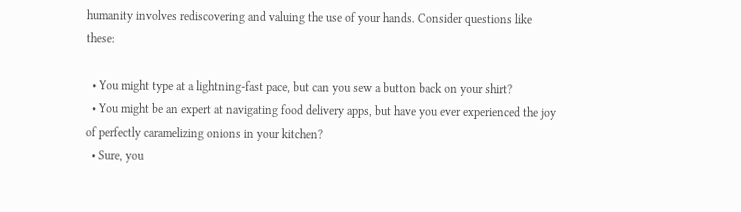humanity involves rediscovering and valuing the use of your hands. Consider questions like these:

  • You might type at a lightning-fast pace, but can you sew a button back on your shirt?
  • You might be an expert at navigating food delivery apps, but have you ever experienced the joy of perfectly caramelizing onions in your kitchen?
  • Sure, you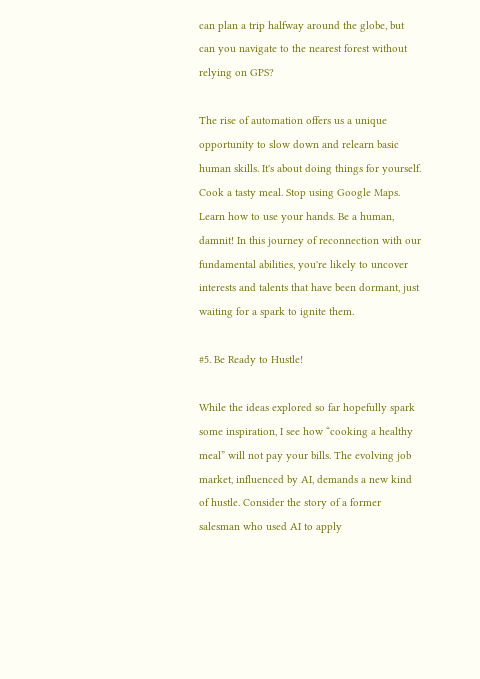can plan a trip halfway around the globe, but can you navigate to the nearest forest without relying on GPS?

The rise of automation offers us a unique opportunity to slow down and relearn basic human skills. It's about doing things for yourself. Cook a tasty meal. Stop using Google Maps. Learn how to use your hands. Be a human, damnit! In this journey of reconnection with our fundamental abilities, you're likely to uncover interests and talents that have been dormant, just waiting for a spark to ignite them.

#5. Be Ready to Hustle!

While the ideas explored so far hopefully spark some inspiration, I see how “cooking a healthy meal” will not pay your bills. The evolving job market, influenced by AI, demands a new kind of hustle. Consider the story of a former salesman who used AI to apply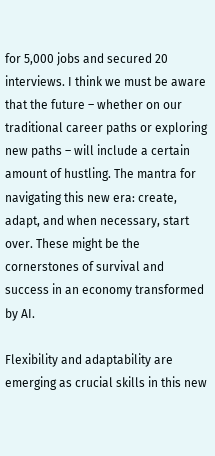for 5,000 jobs and secured 20 interviews. I think we must be aware that the future – whether on our traditional career paths or exploring new paths – will include a certain amount of hustling. The mantra for navigating this new era: create, adapt, and when necessary, start over. These might be the cornerstones of survival and success in an economy transformed by AI.

Flexibility and adaptability are emerging as crucial skills in this new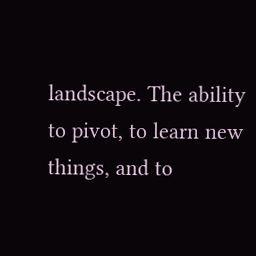landscape. The ability to pivot, to learn new things, and to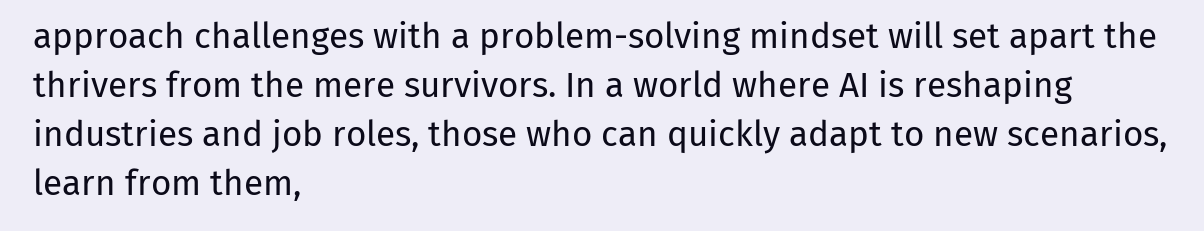approach challenges with a problem-solving mindset will set apart the thrivers from the mere survivors. In a world where AI is reshaping industries and job roles, those who can quickly adapt to new scenarios, learn from them,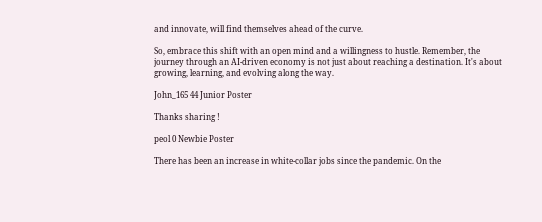and innovate, will find themselves ahead of the curve.

So, embrace this shift with an open mind and a willingness to hustle. Remember, the journey through an AI-driven economy is not just about reaching a destination. It's about growing, learning, and evolving along the way.

John_165 44 Junior Poster

Thanks sharing !

peol 0 Newbie Poster

There has been an increase in white-collar jobs since the pandemic. On the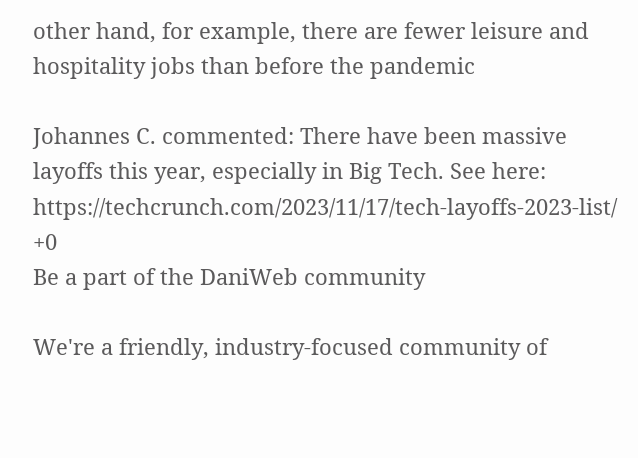other hand, for example, there are fewer leisure and hospitality jobs than before the pandemic

Johannes C. commented: There have been massive layoffs this year, especially in Big Tech. See here: https://techcrunch.com/2023/11/17/tech-layoffs-2023-list/ +0
Be a part of the DaniWeb community

We're a friendly, industry-focused community of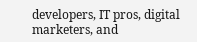developers, IT pros, digital marketers, and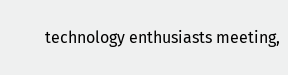technology enthusiasts meeting,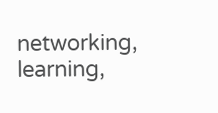networking, learning,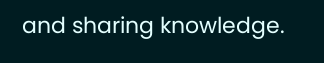and sharing knowledge.